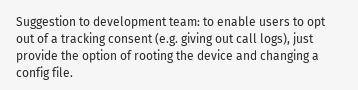Suggestion to development team: to enable users to opt out of a tracking consent (e.g. giving out call logs), just provide the option of rooting the device and changing a config file.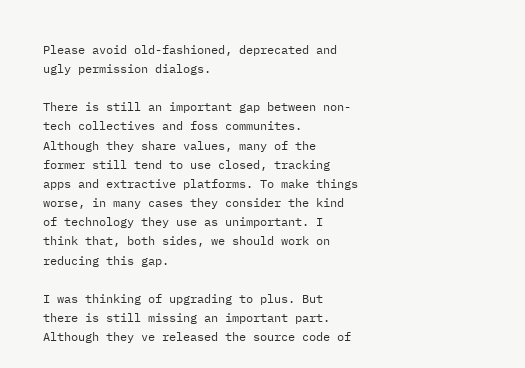Please avoid old-fashioned, deprecated and ugly permission dialogs.

There is still an important gap between non-tech collectives and foss communites. Although they share values, many of the former still tend to use closed, tracking apps and extractive platforms. To make things worse, in many cases they consider the kind of technology they use as unimportant. I think that, both sides, we should work on reducing this gap.

I was thinking of upgrading to plus. But there is still missing an important part. Although they ve released the source code of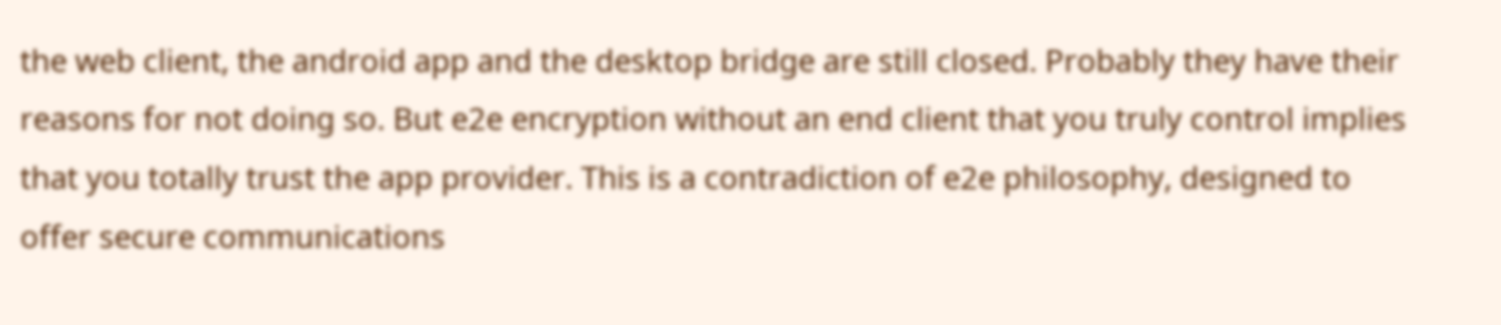the web client, the android app and the desktop bridge are still closed. Probably they have their reasons for not doing so. But e2e encryption without an end client that you truly control implies that you totally trust the app provider. This is a contradiction of e2e philosophy, designed to offer secure communications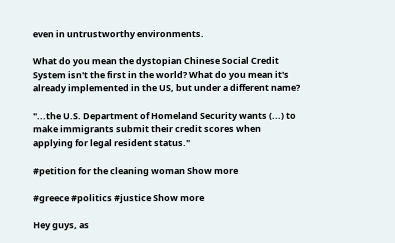even in untrustworthy environments.

What do you mean the dystopian Chinese Social Credit System isn't the first in the world? What do you mean it's already implemented in the US, but under a different name?

"...the U.S. Department of Homeland Security wants (...) to make immigrants submit their credit scores when applying for legal resident status."

#petition for the cleaning woman Show more

#greece #politics #justice Show more

Hey guys, as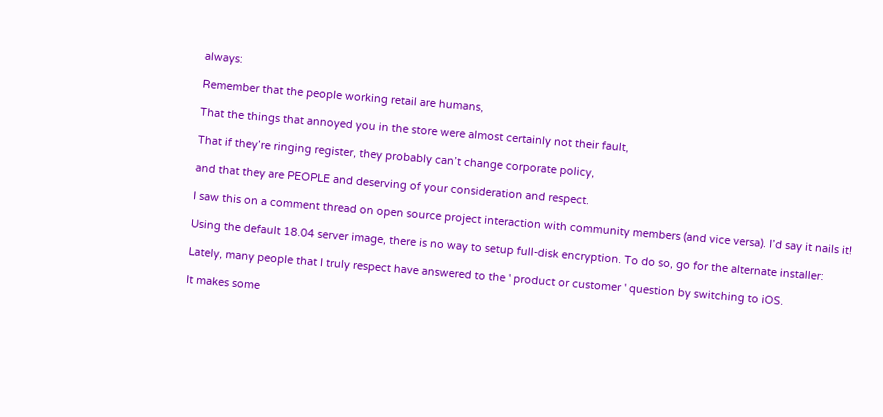always:

Remember that the people working retail are humans,

That the things that annoyed you in the store were almost certainly not their fault,

That if they’re ringing register, they probably can’t change corporate policy,

and that they are PEOPLE and deserving of your consideration and respect.

I saw this on a comment thread on open source project interaction with community members (and vice versa). I’d say it nails it!

Using the default 18.04 server image, there is no way to setup full-disk encryption. To do so, go for the alternate installer:

Lately, many people that I truly respect have answered to the ' product or customer ' question by switching to iOS.

It makes some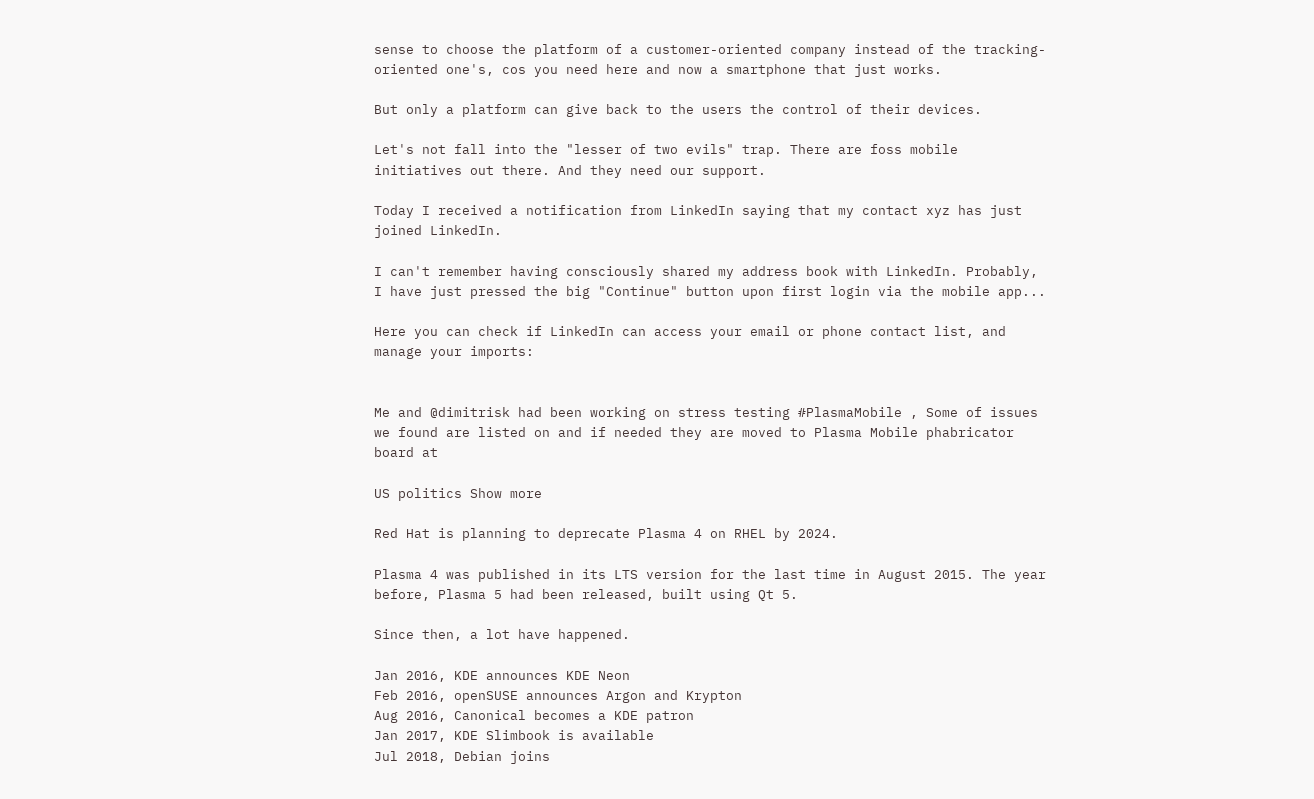sense to choose the platform of a customer-oriented company instead of the tracking-oriented one's, cos you need here and now a smartphone that just works.

But only a platform can give back to the users the control of their devices.

Let's not fall into the "lesser of two evils" trap. There are foss mobile initiatives out there. And they need our support.

Today I received a notification from LinkedIn saying that my contact xyz has just joined LinkedIn.

I can't remember having consciously shared my address book with LinkedIn. Probably, I have just pressed the big "Continue" button upon first login via the mobile app...

Here you can check if LinkedIn can access your email or phone contact list, and manage your imports:


Me and @dimitrisk had been working on stress testing #PlasmaMobile , Some of issues we found are listed on and if needed they are moved to Plasma Mobile phabricator board at

US politics Show more

Red Hat is planning to deprecate Plasma 4 on RHEL by 2024.

Plasma 4 was published in its LTS version for the last time in August 2015. The year before, Plasma 5 had been released, built using Qt 5.

Since then, a lot have happened.

Jan 2016, KDE announces KDE Neon
Feb 2016, openSUSE announces Argon and Krypton
Aug 2016, Canonical becomes a KDE patron
Jan 2017, KDE Slimbook is available
Jul 2018, Debian joins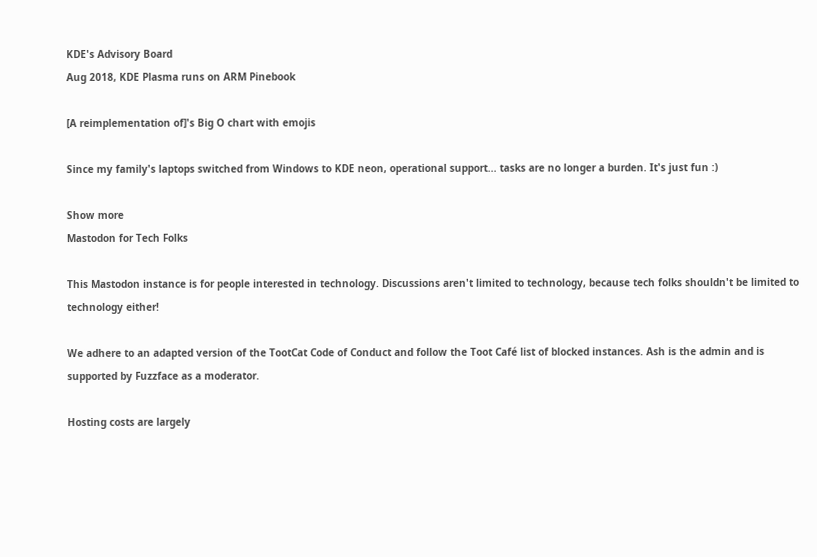KDE's Advisory Board
Aug 2018, KDE Plasma runs on ARM Pinebook

[A reimplementation of]'s Big O chart with emojis

Since my family's laptops switched from Windows to KDE neon, operational support... tasks are no longer a burden. It's just fun :)

Show more
Mastodon for Tech Folks

This Mastodon instance is for people interested in technology. Discussions aren't limited to technology, because tech folks shouldn't be limited to technology either!

We adhere to an adapted version of the TootCat Code of Conduct and follow the Toot Café list of blocked instances. Ash is the admin and is supported by Fuzzface as a moderator.

Hosting costs are largely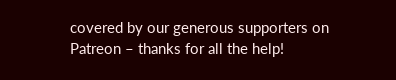covered by our generous supporters on Patreon – thanks for all the help!